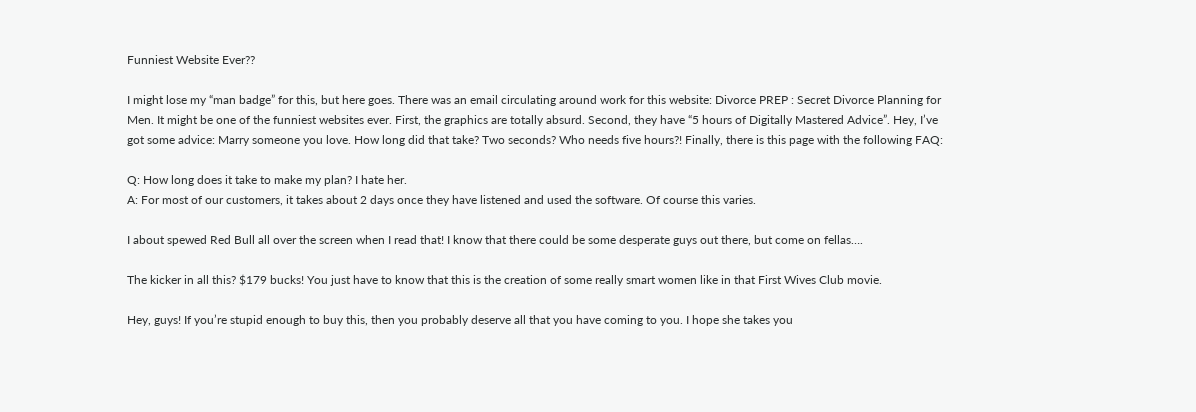Funniest Website Ever??

I might lose my “man badge” for this, but here goes. There was an email circulating around work for this website: Divorce PREP : Secret Divorce Planning for Men. It might be one of the funniest websites ever. First, the graphics are totally absurd. Second, they have “5 hours of Digitally Mastered Advice”. Hey, I’ve got some advice: Marry someone you love. How long did that take? Two seconds? Who needs five hours?! Finally, there is this page with the following FAQ:

Q: How long does it take to make my plan? I hate her.
A: For most of our customers, it takes about 2 days once they have listened and used the software. Of course this varies.

I about spewed Red Bull all over the screen when I read that! I know that there could be some desperate guys out there, but come on fellas….

The kicker in all this? $179 bucks! You just have to know that this is the creation of some really smart women like in that First Wives Club movie.

Hey, guys! If you’re stupid enough to buy this, then you probably deserve all that you have coming to you. I hope she takes you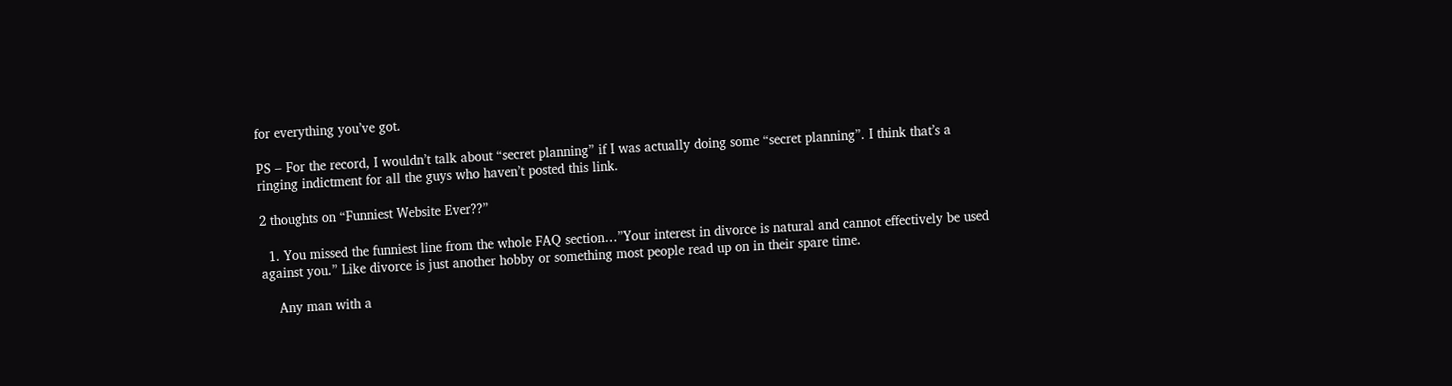for everything you’ve got.

PS – For the record, I wouldn’t talk about “secret planning” if I was actually doing some “secret planning”. I think that’s a ringing indictment for all the guys who haven’t posted this link.

2 thoughts on “Funniest Website Ever??”

  1. You missed the funniest line from the whole FAQ section…”Your interest in divorce is natural and cannot effectively be used against you.” Like divorce is just another hobby or something most people read up on in their spare time.

    Any man with a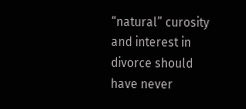“natural” curosity and interest in divorce should have never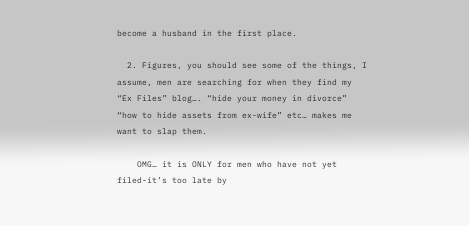become a husband in the first place.

  2. Figures, you should see some of the things, I assume, men are searching for when they find my “Ex Files” blog…. “hide your money in divorce” “how to hide assets from ex-wife” etc… makes me want to slap them.

    OMG… it is ONLY for men who have not yet filed-it’s too late by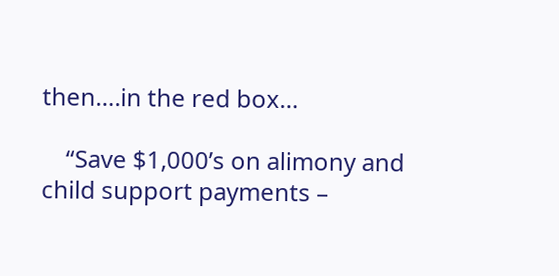then….in the red box…

    “Save $1,000’s on alimony and child support payments –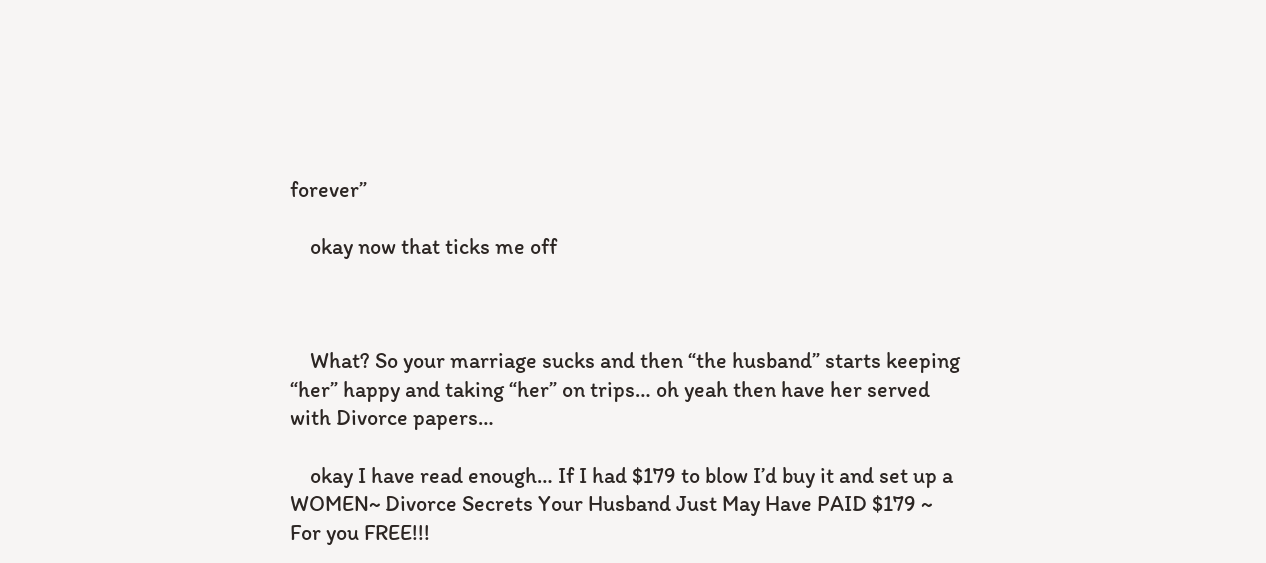forever”

    okay now that ticks me off



    What? So your marriage sucks and then “the husband” starts keeping “her” happy and taking “her” on trips… oh yeah then have her served with Divorce papers…

    okay I have read enough… If I had $179 to blow I’d buy it and set up a WOMEN~ Divorce Secrets Your Husband Just May Have PAID $179 ~ For you FREE!!!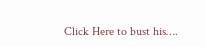Click Here to bust his….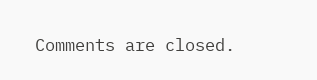Comments are closed.